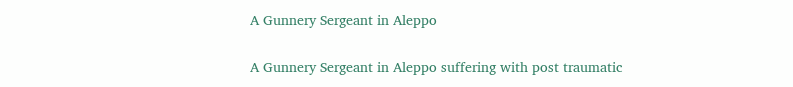A Gunnery Sergeant in Aleppo

A Gunnery Sergeant in Aleppo suffering with post traumatic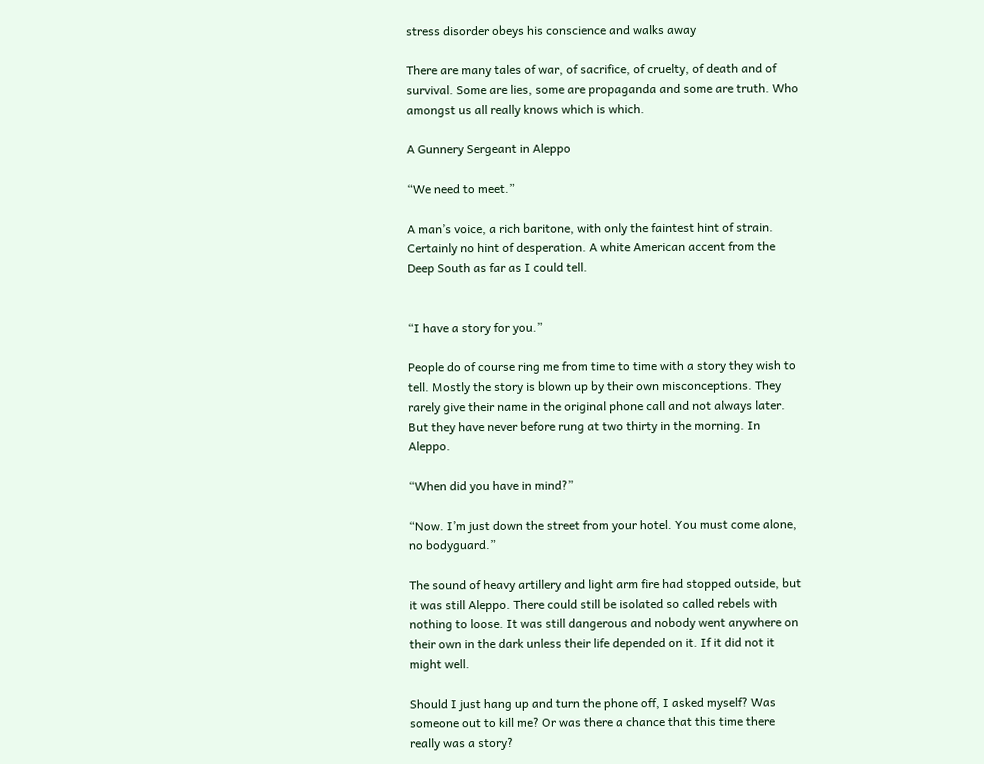stress disorder obeys his conscience and walks away

There are many tales of war, of sacrifice, of cruelty, of death and of survival. Some are lies, some are propaganda and some are truth. Who amongst us all really knows which is which.

A Gunnery Sergeant in Aleppo

“We need to meet.”

A man’s voice, a rich baritone, with only the faintest hint of strain. Certainly no hint of desperation. A white American accent from the Deep South as far as I could tell.


“I have a story for you.”

People do of course ring me from time to time with a story they wish to tell. Mostly the story is blown up by their own misconceptions. They rarely give their name in the original phone call and not always later. But they have never before rung at two thirty in the morning. In Aleppo.

“When did you have in mind?”

“Now. I’m just down the street from your hotel. You must come alone, no bodyguard.”

The sound of heavy artillery and light arm fire had stopped outside, but it was still Aleppo. There could still be isolated so called rebels with nothing to loose. It was still dangerous and nobody went anywhere on their own in the dark unless their life depended on it. If it did not it might well.

Should I just hang up and turn the phone off, I asked myself? Was someone out to kill me? Or was there a chance that this time there really was a story?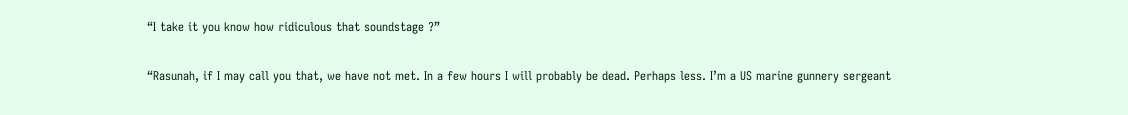“I take it you know how ridiculous that soundstage ?”

“Rasunah, if I may call you that, we have not met. In a few hours I will probably be dead. Perhaps less. I’m a US marine gunnery sergeant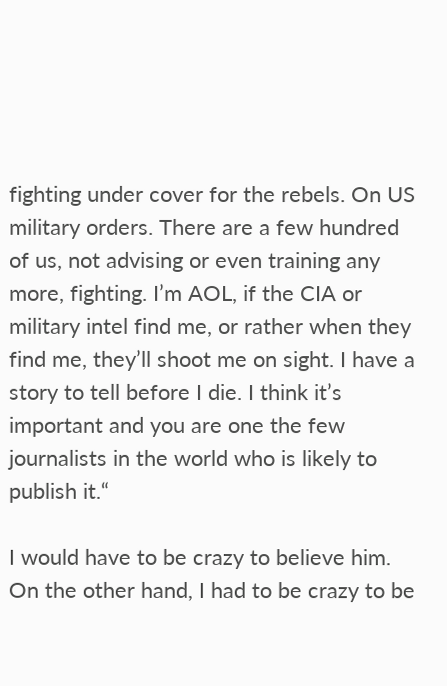fighting under cover for the rebels. On US military orders. There are a few hundred of us, not advising or even training any more, fighting. I’m AOL, if the CIA or military intel find me, or rather when they find me, they’ll shoot me on sight. I have a story to tell before I die. I think it’s important and you are one the few journalists in the world who is likely to publish it.“

I would have to be crazy to believe him. On the other hand, I had to be crazy to be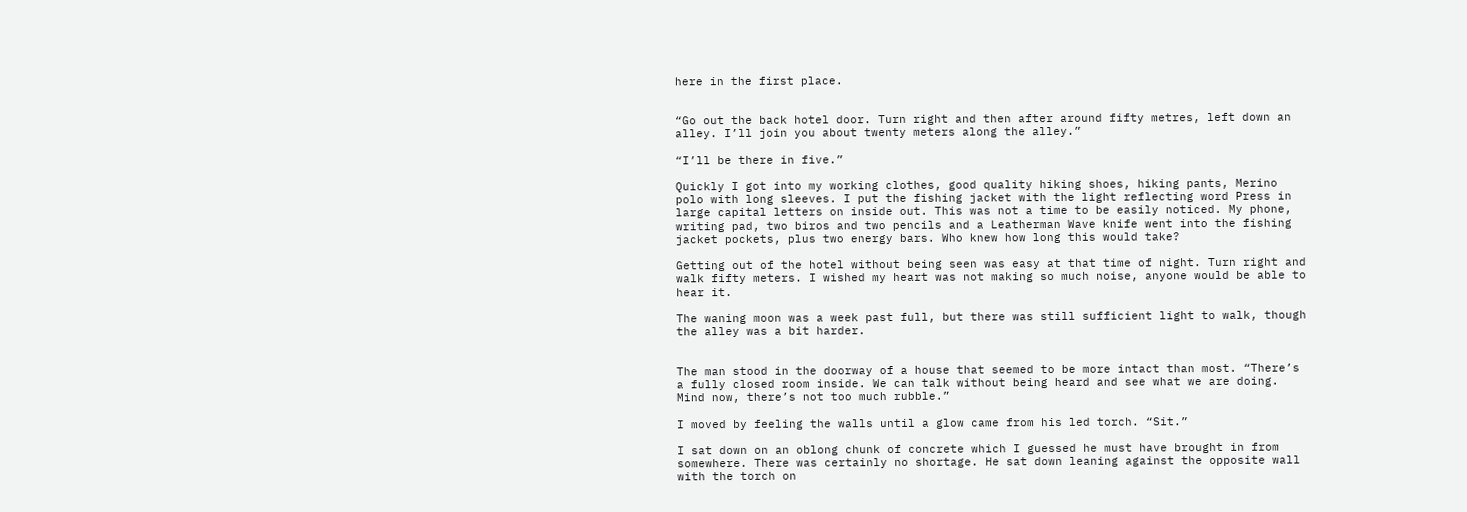here in the first place.


“Go out the back hotel door. Turn right and then after around fifty metres, left down an alley. I’ll join you about twenty meters along the alley.”

“I’ll be there in five.”

Quickly I got into my working clothes, good quality hiking shoes, hiking pants, Merino polo with long sleeves. I put the fishing jacket with the light reflecting word Press in large capital letters on inside out. This was not a time to be easily noticed. My phone, writing pad, two biros and two pencils and a Leatherman Wave knife went into the fishing jacket pockets, plus two energy bars. Who knew how long this would take?

Getting out of the hotel without being seen was easy at that time of night. Turn right and walk fifty meters. I wished my heart was not making so much noise, anyone would be able to hear it.

The waning moon was a week past full, but there was still sufficient light to walk, though the alley was a bit harder.


The man stood in the doorway of a house that seemed to be more intact than most. “There’s a fully closed room inside. We can talk without being heard and see what we are doing. Mind now, there’s not too much rubble.”

I moved by feeling the walls until a glow came from his led torch. “Sit.”

I sat down on an oblong chunk of concrete which I guessed he must have brought in from somewhere. There was certainly no shortage. He sat down leaning against the opposite wall with the torch on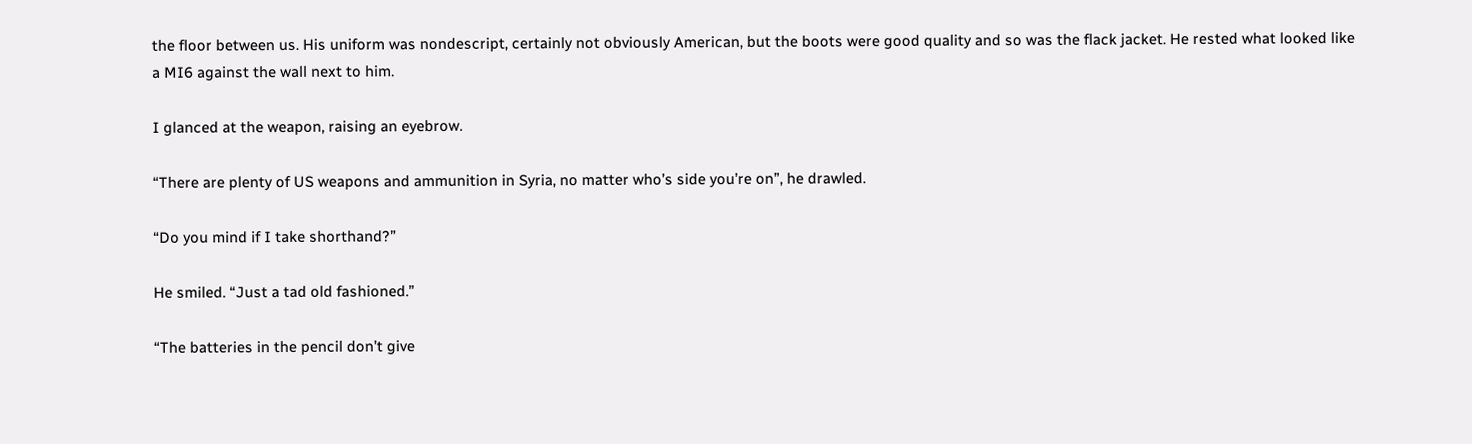the floor between us. His uniform was nondescript, certainly not obviously American, but the boots were good quality and so was the flack jacket. He rested what looked like a MI6 against the wall next to him.

I glanced at the weapon, raising an eyebrow.

“There are plenty of US weapons and ammunition in Syria, no matter who’s side you’re on”, he drawled.

“Do you mind if I take shorthand?”

He smiled. “Just a tad old fashioned.”

“The batteries in the pencil don’t give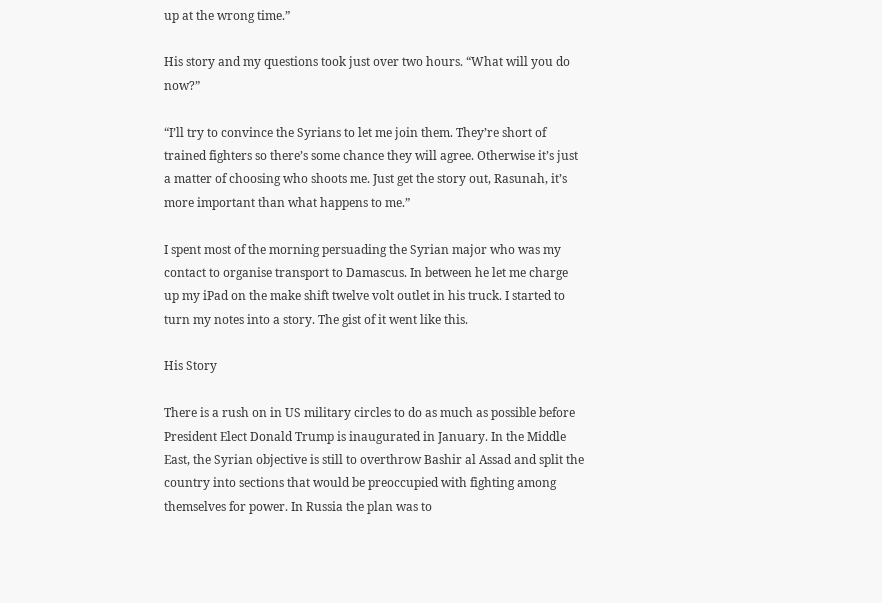up at the wrong time.”

His story and my questions took just over two hours. “What will you do now?”

“I’ll try to convince the Syrians to let me join them. They’re short of trained fighters so there’s some chance they will agree. Otherwise it’s just a matter of choosing who shoots me. Just get the story out, Rasunah, it’s more important than what happens to me.”

I spent most of the morning persuading the Syrian major who was my contact to organise transport to Damascus. In between he let me charge up my iPad on the make shift twelve volt outlet in his truck. I started to turn my notes into a story. The gist of it went like this.

His Story

There is a rush on in US military circles to do as much as possible before President Elect Donald Trump is inaugurated in January. In the Middle East, the Syrian objective is still to overthrow Bashir al Assad and split the country into sections that would be preoccupied with fighting among themselves for power. In Russia the plan was to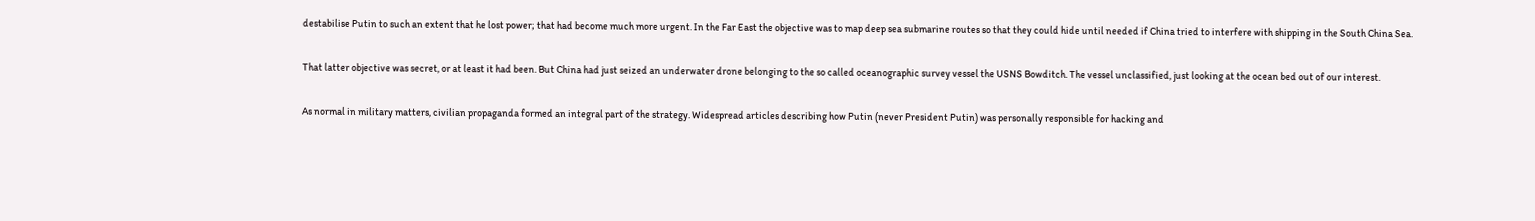destabilise Putin to such an extent that he lost power; that had become much more urgent. In the Far East the objective was to map deep sea submarine routes so that they could hide until needed if China tried to interfere with shipping in the South China Sea.

That latter objective was secret, or at least it had been. But China had just seized an underwater drone belonging to the so called oceanographic survey vessel the USNS Bowditch. The vessel unclassified, just looking at the ocean bed out of our interest.

As normal in military matters, civilian propaganda formed an integral part of the strategy. Widespread articles describing how Putin (never President Putin) was personally responsible for hacking and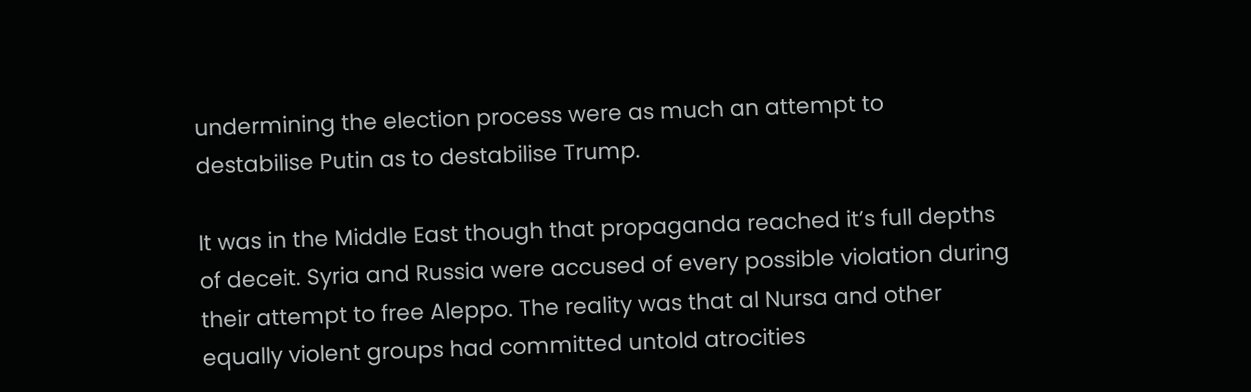undermining the election process were as much an attempt to destabilise Putin as to destabilise Trump.

It was in the Middle East though that propaganda reached it’s full depths of deceit. Syria and Russia were accused of every possible violation during their attempt to free Aleppo. The reality was that al Nursa and other equally violent groups had committed untold atrocities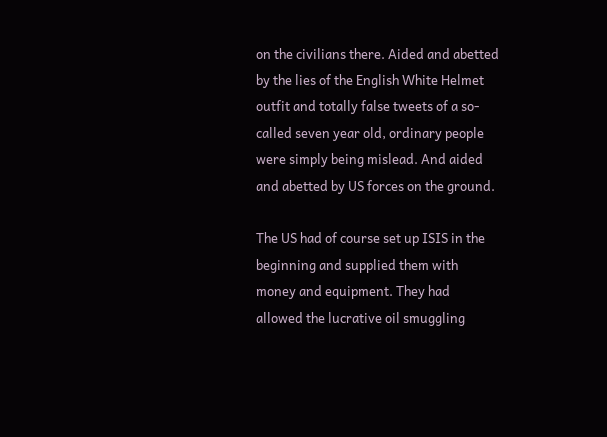on the civilians there. Aided and abetted by the lies of the English White Helmet outfit and totally false tweets of a so-called seven year old, ordinary people were simply being mislead. And aided and abetted by US forces on the ground.

The US had of course set up ISIS in the beginning and supplied them with money and equipment. They had allowed the lucrative oil smuggling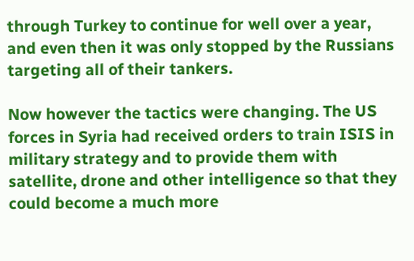through Turkey to continue for well over a year, and even then it was only stopped by the Russians targeting all of their tankers.

Now however the tactics were changing. The US forces in Syria had received orders to train ISIS in military strategy and to provide them with satellite, drone and other intelligence so that they could become a much more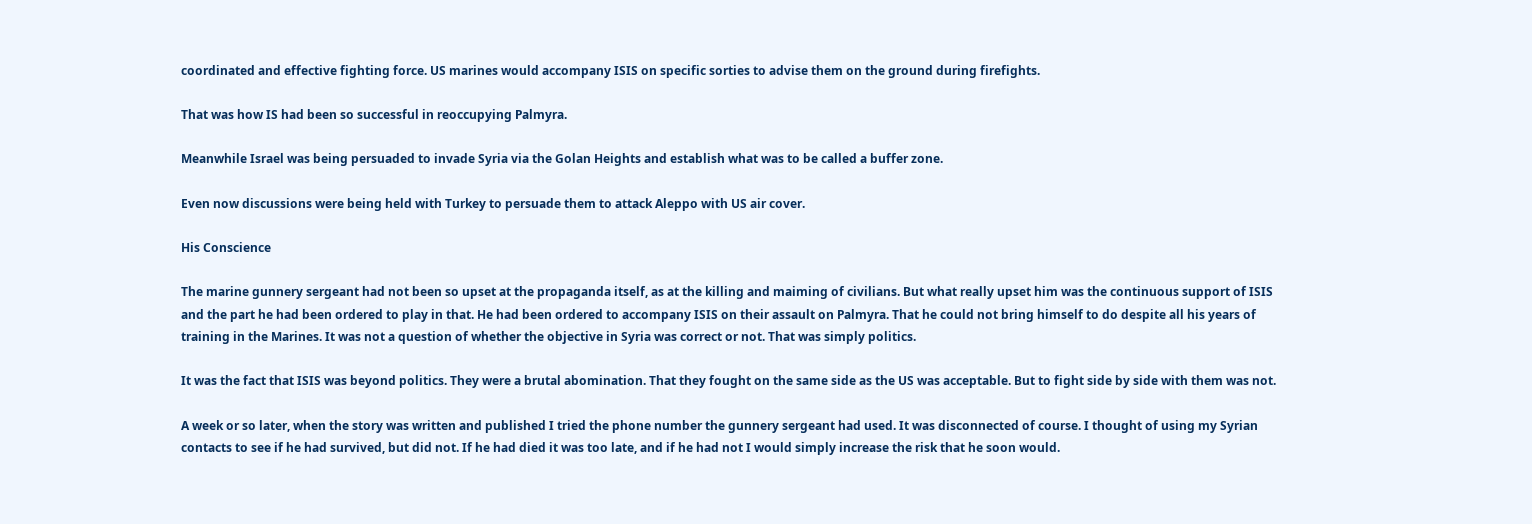coordinated and effective fighting force. US marines would accompany ISIS on specific sorties to advise them on the ground during firefights.

That was how IS had been so successful in reoccupying Palmyra.

Meanwhile Israel was being persuaded to invade Syria via the Golan Heights and establish what was to be called a buffer zone.

Even now discussions were being held with Turkey to persuade them to attack Aleppo with US air cover.

His Conscience

The marine gunnery sergeant had not been so upset at the propaganda itself, as at the killing and maiming of civilians. But what really upset him was the continuous support of ISIS and the part he had been ordered to play in that. He had been ordered to accompany ISIS on their assault on Palmyra. That he could not bring himself to do despite all his years of training in the Marines. It was not a question of whether the objective in Syria was correct or not. That was simply politics.

It was the fact that ISIS was beyond politics. They were a brutal abomination. That they fought on the same side as the US was acceptable. But to fight side by side with them was not.

A week or so later, when the story was written and published I tried the phone number the gunnery sergeant had used. It was disconnected of course. I thought of using my Syrian contacts to see if he had survived, but did not. If he had died it was too late, and if he had not I would simply increase the risk that he soon would.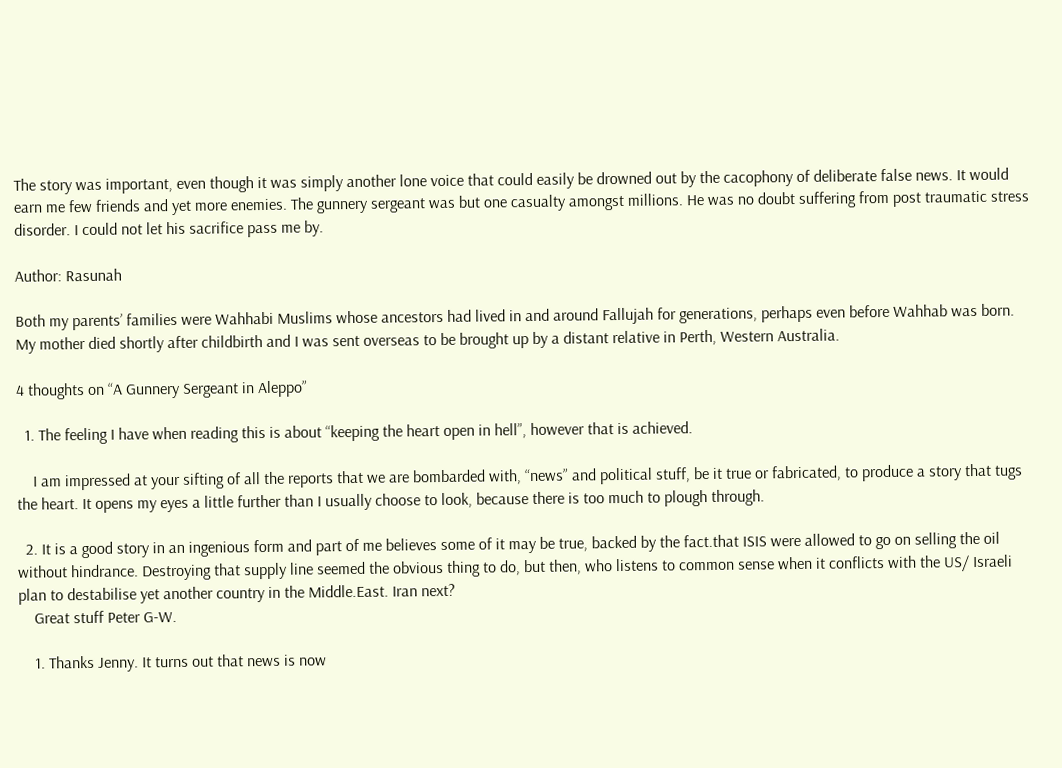The story was important, even though it was simply another lone voice that could easily be drowned out by the cacophony of deliberate false news. It would earn me few friends and yet more enemies. The gunnery sergeant was but one casualty amongst millions. He was no doubt suffering from post traumatic stress disorder. I could not let his sacrifice pass me by.

Author: Rasunah

Both my parents’ families were Wahhabi Muslims whose ancestors had lived in and around Fallujah for generations, perhaps even before Wahhab was born. My mother died shortly after childbirth and I was sent overseas to be brought up by a distant relative in Perth, Western Australia.

4 thoughts on “A Gunnery Sergeant in Aleppo”

  1. The feeling I have when reading this is about “keeping the heart open in hell”, however that is achieved.

    I am impressed at your sifting of all the reports that we are bombarded with, “news” and political stuff, be it true or fabricated, to produce a story that tugs the heart. It opens my eyes a little further than I usually choose to look, because there is too much to plough through.

  2. It is a good story in an ingenious form and part of me believes some of it may be true, backed by the fact.that ISIS were allowed to go on selling the oil without hindrance. Destroying that supply line seemed the obvious thing to do, but then, who listens to common sense when it conflicts with the US/ Israeli plan to destabilise yet another country in the Middle.East. Iran next?
    Great stuff Peter G-W.

    1. Thanks Jenny. It turns out that news is now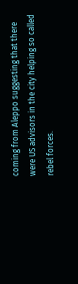coming from Aleppo suggesting that there were US advisors in the city helping so called rebel forces.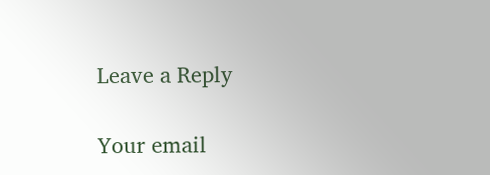Leave a Reply

Your email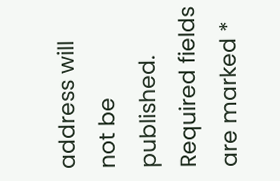address will not be published. Required fields are marked *